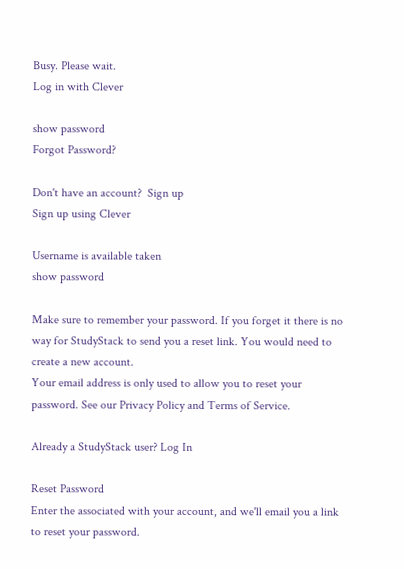Busy. Please wait.
Log in with Clever

show password
Forgot Password?

Don't have an account?  Sign up
Sign up using Clever

Username is available taken
show password

Make sure to remember your password. If you forget it there is no way for StudyStack to send you a reset link. You would need to create a new account.
Your email address is only used to allow you to reset your password. See our Privacy Policy and Terms of Service.

Already a StudyStack user? Log In

Reset Password
Enter the associated with your account, and we'll email you a link to reset your password.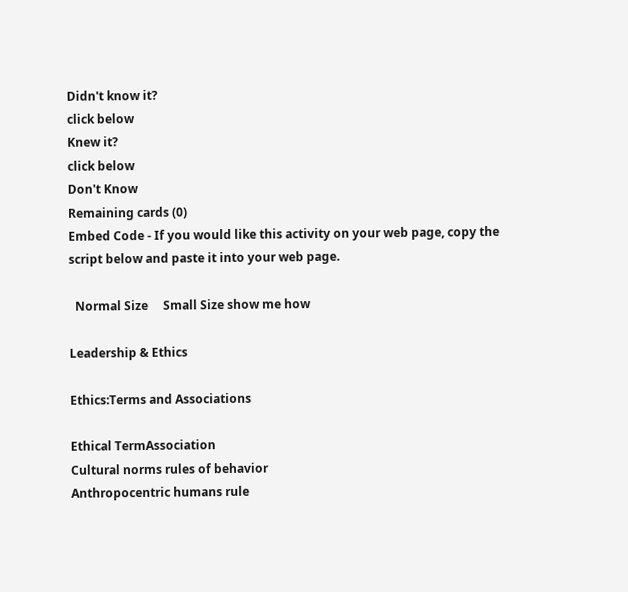Didn't know it?
click below
Knew it?
click below
Don't Know
Remaining cards (0)
Embed Code - If you would like this activity on your web page, copy the script below and paste it into your web page.

  Normal Size     Small Size show me how

Leadership & Ethics

Ethics:Terms and Associations

Ethical TermAssociation
Cultural norms rules of behavior
Anthropocentric humans rule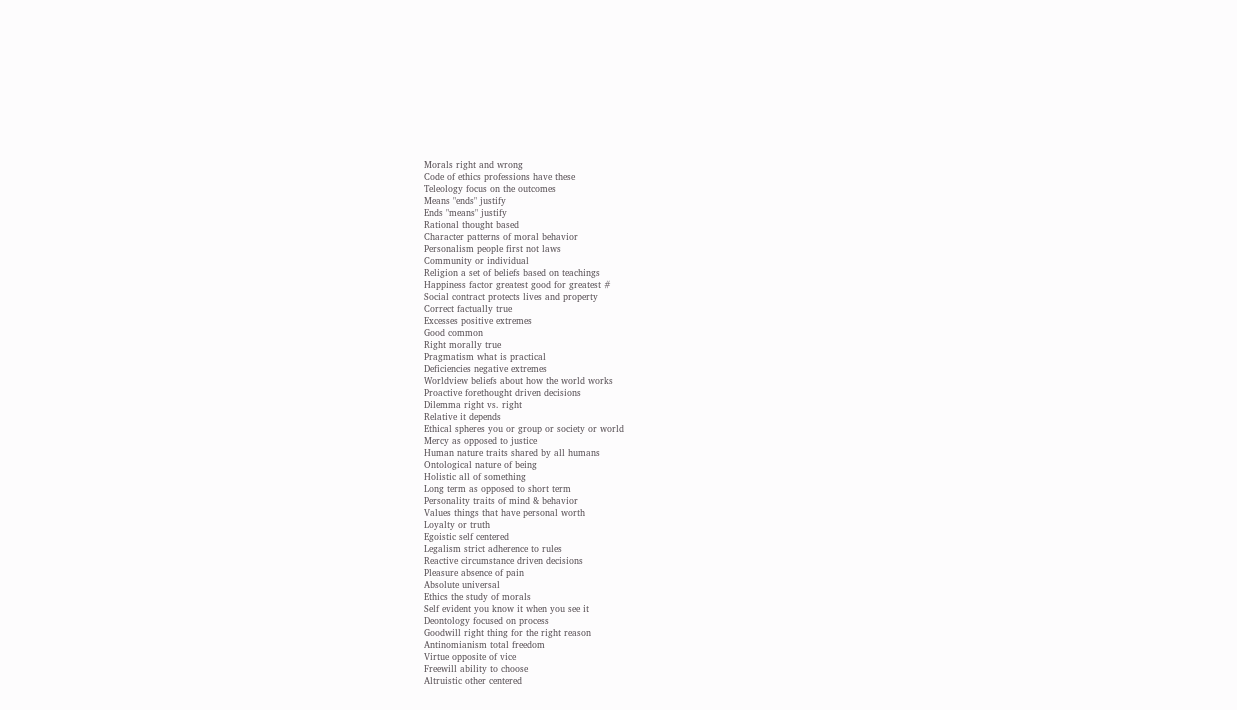Morals right and wrong
Code of ethics professions have these
Teleology focus on the outcomes
Means "ends" justify
Ends "means" justify
Rational thought based
Character patterns of moral behavior
Personalism people first not laws
Community or individual
Religion a set of beliefs based on teachings
Happiness factor greatest good for greatest #
Social contract protects lives and property
Correct factually true
Excesses positive extremes
Good common
Right morally true
Pragmatism what is practical
Deficiencies negative extremes
Worldview beliefs about how the world works
Proactive forethought driven decisions
Dilemma right vs. right
Relative it depends
Ethical spheres you or group or society or world
Mercy as opposed to justice
Human nature traits shared by all humans
Ontological nature of being
Holistic all of something
Long term as opposed to short term
Personality traits of mind & behavior
Values things that have personal worth
Loyalty or truth
Egoistic self centered
Legalism strict adherence to rules
Reactive circumstance driven decisions
Pleasure absence of pain
Absolute universal
Ethics the study of morals
Self evident you know it when you see it
Deontology focused on process
Goodwill right thing for the right reason
Antinomianism total freedom
Virtue opposite of vice
Freewill ability to choose
Altruistic other centered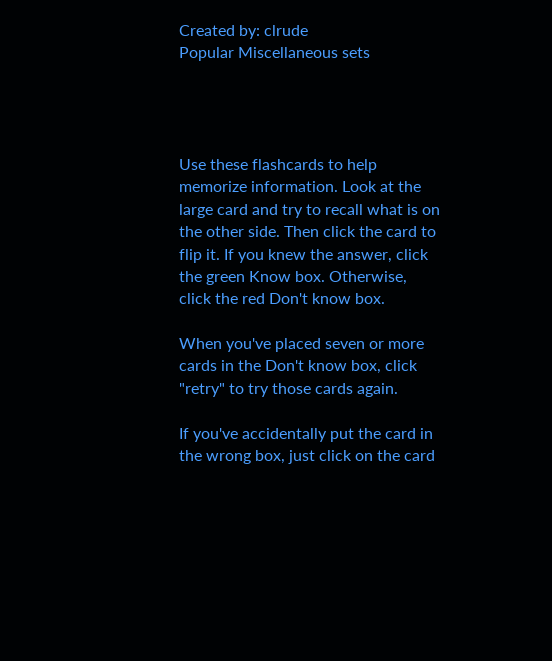Created by: clrude
Popular Miscellaneous sets




Use these flashcards to help memorize information. Look at the large card and try to recall what is on the other side. Then click the card to flip it. If you knew the answer, click the green Know box. Otherwise, click the red Don't know box.

When you've placed seven or more cards in the Don't know box, click "retry" to try those cards again.

If you've accidentally put the card in the wrong box, just click on the card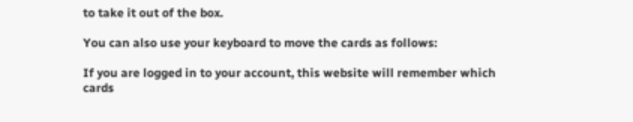to take it out of the box.

You can also use your keyboard to move the cards as follows:

If you are logged in to your account, this website will remember which cards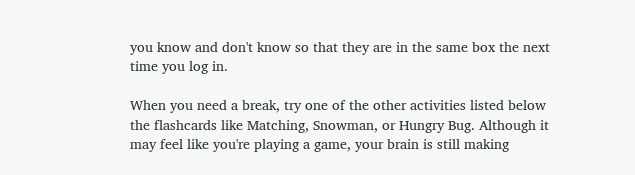you know and don't know so that they are in the same box the next time you log in.

When you need a break, try one of the other activities listed below the flashcards like Matching, Snowman, or Hungry Bug. Although it may feel like you're playing a game, your brain is still making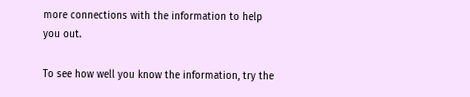more connections with the information to help you out.

To see how well you know the information, try the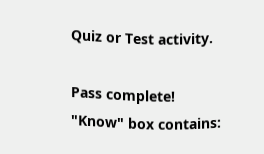Quiz or Test activity.

Pass complete!
"Know" box contains: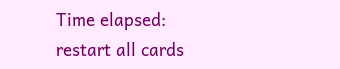Time elapsed:
restart all cards